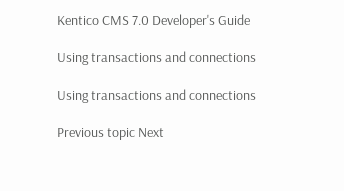Kentico CMS 7.0 Developer's Guide

Using transactions and connections

Using transactions and connections

Previous topic Next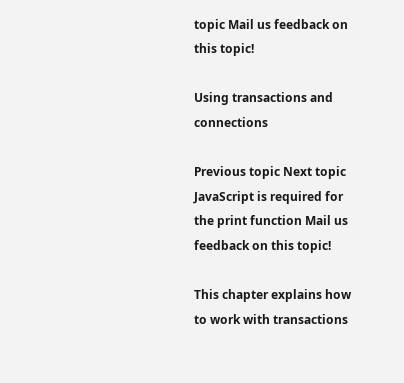topic Mail us feedback on this topic!

Using transactions and connections

Previous topic Next topic JavaScript is required for the print function Mail us feedback on this topic!

This chapter explains how to work with transactions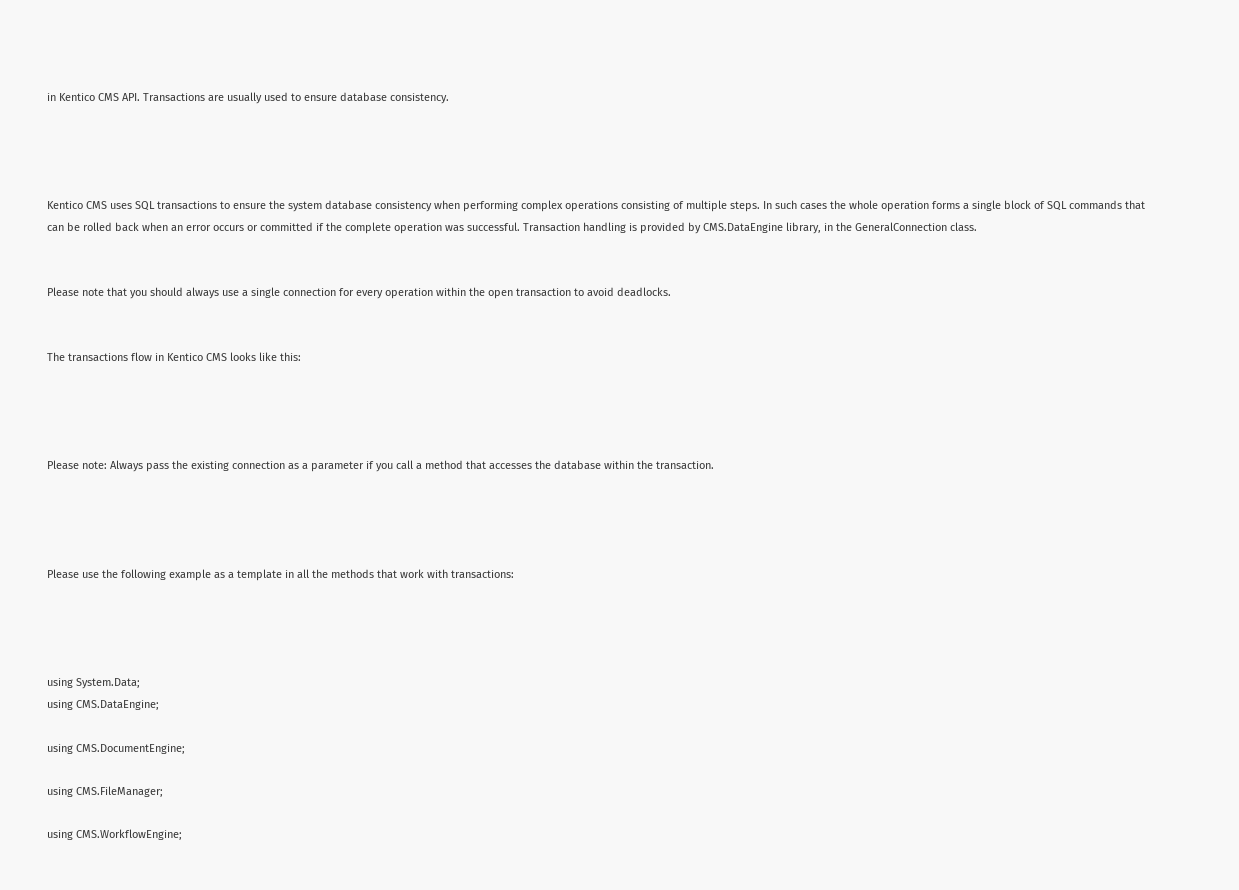in Kentico CMS API. Transactions are usually used to ensure database consistency.




Kentico CMS uses SQL transactions to ensure the system database consistency when performing complex operations consisting of multiple steps. In such cases the whole operation forms a single block of SQL commands that can be rolled back when an error occurs or committed if the complete operation was successful. Transaction handling is provided by CMS.DataEngine library, in the GeneralConnection class.


Please note that you should always use a single connection for every operation within the open transaction to avoid deadlocks.


The transactions flow in Kentico CMS looks like this:




Please note: Always pass the existing connection as a parameter if you call a method that accesses the database within the transaction.




Please use the following example as a template in all the methods that work with transactions:




using System.Data;
using CMS.DataEngine;

using CMS.DocumentEngine;

using CMS.FileManager;

using CMS.WorkflowEngine;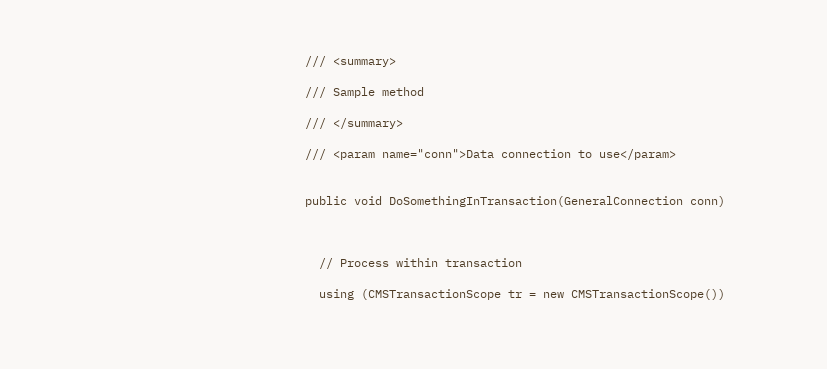/// <summary>

/// Sample method

/// </summary>

/// <param name="conn">Data connection to use</param>


public void DoSomethingInTransaction(GeneralConnection conn)



  // Process within transaction

  using (CMSTransactionScope tr = new CMSTransactionScope())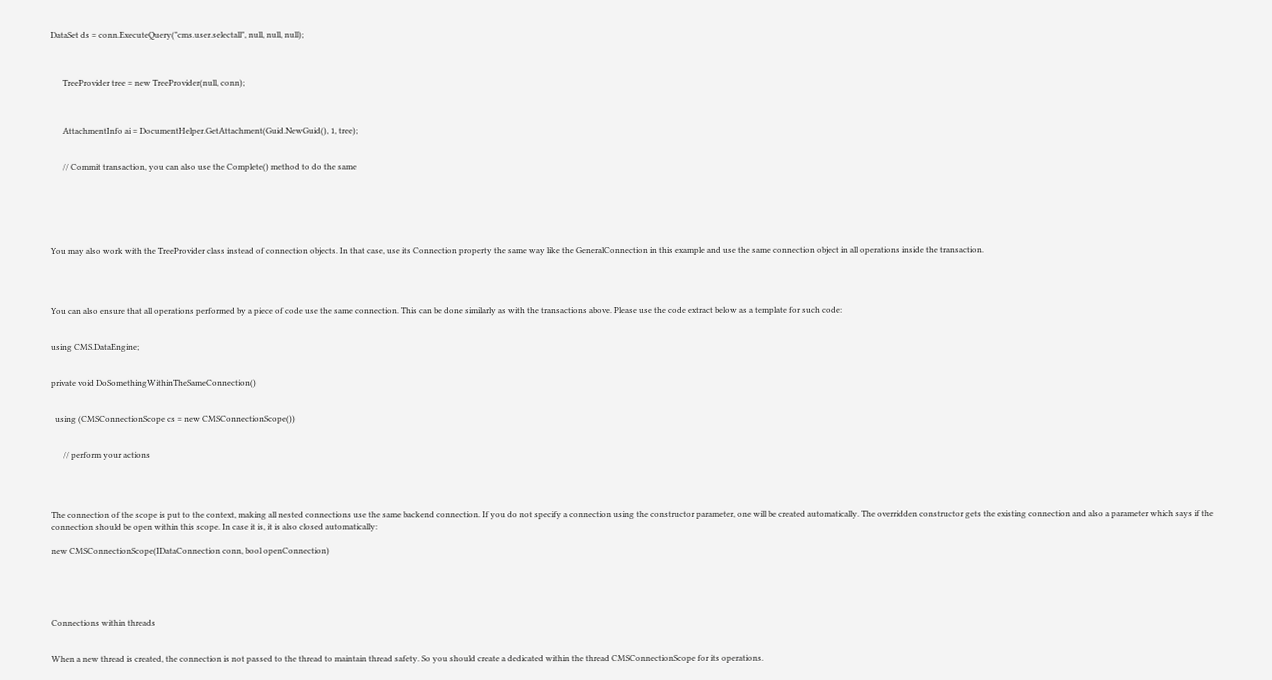DataSet ds = conn.ExecuteQuery("cms.user.selectall", null, null, null);



      TreeProvider tree = new TreeProvider(null, conn);



      AttachmentInfo ai = DocumentHelper.GetAttachment(Guid.NewGuid(), 1, tree);


      // Commit transaction, you can also use the Complete() method to do the same






You may also work with the TreeProvider class instead of connection objects. In that case, use its Connection property the same way like the GeneralConnection in this example and use the same connection object in all operations inside the transaction.




You can also ensure that all operations performed by a piece of code use the same connection. This can be done similarly as with the transactions above. Please use the code extract below as a template for such code:


using CMS.DataEngine;


private void DoSomethingWithinTheSameConnection()


  using (CMSConnectionScope cs = new CMSConnectionScope())


      // perform your actions




The connection of the scope is put to the context, making all nested connections use the same backend connection. If you do not specify a connection using the constructor parameter, one will be created automatically. The overridden constructor gets the existing connection and also a parameter which says if the connection should be open within this scope. In case it is, it is also closed automatically:

new CMSConnectionScope(IDataConnection conn, bool openConnection)





Connections within threads


When a new thread is created, the connection is not passed to the thread to maintain thread safety. So you should create a dedicated within the thread CMSConnectionScope for its operations.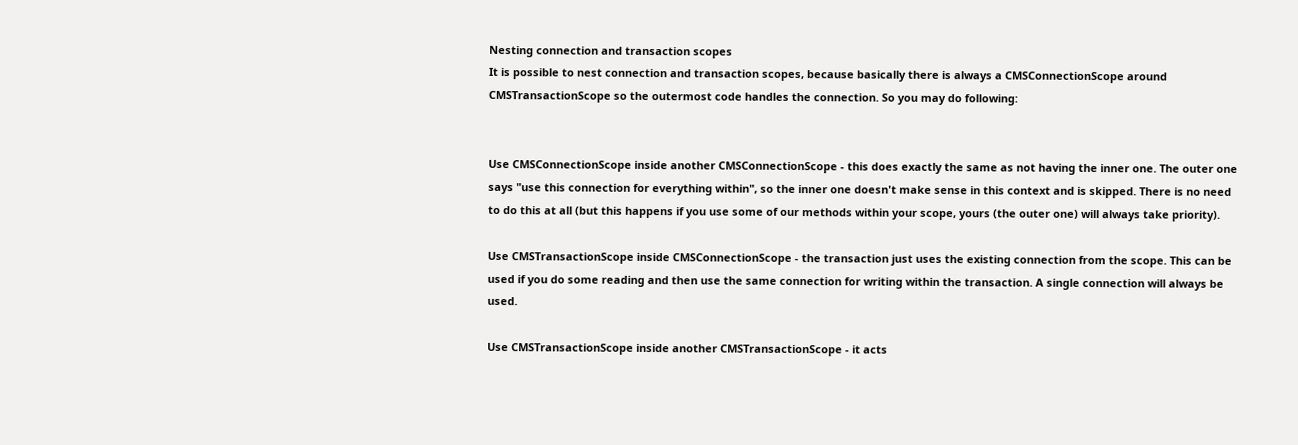Nesting connection and transaction scopes
It is possible to nest connection and transaction scopes, because basically there is always a CMSConnectionScope around CMSTransactionScope so the outermost code handles the connection. So you may do following:


Use CMSConnectionScope inside another CMSConnectionScope - this does exactly the same as not having the inner one. The outer one says "use this connection for everything within", so the inner one doesn't make sense in this context and is skipped. There is no need to do this at all (but this happens if you use some of our methods within your scope, yours (the outer one) will always take priority).

Use CMSTransactionScope inside CMSConnectionScope - the transaction just uses the existing connection from the scope. This can be used if you do some reading and then use the same connection for writing within the transaction. A single connection will always be used.

Use CMSTransactionScope inside another CMSTransactionScope - it acts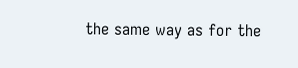the same way as for the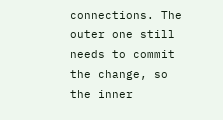connections. The outer one still needs to commit the change, so the inner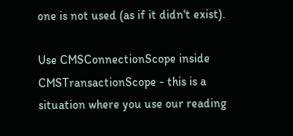one is not used (as if it didn't exist).

Use CMSConnectionScope inside CMSTransactionScope - this is a situation where you use our reading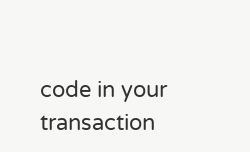code in your transaction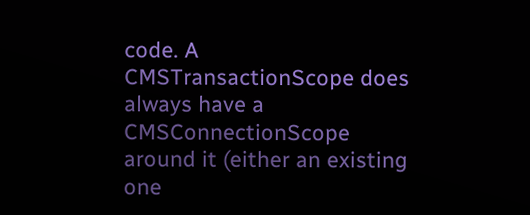code. A CMSTransactionScope does always have a CMSConnectionScope around it (either an existing one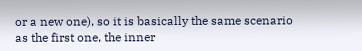or a new one), so it is basically the same scenario as the first one, the inner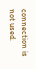connection is not used.